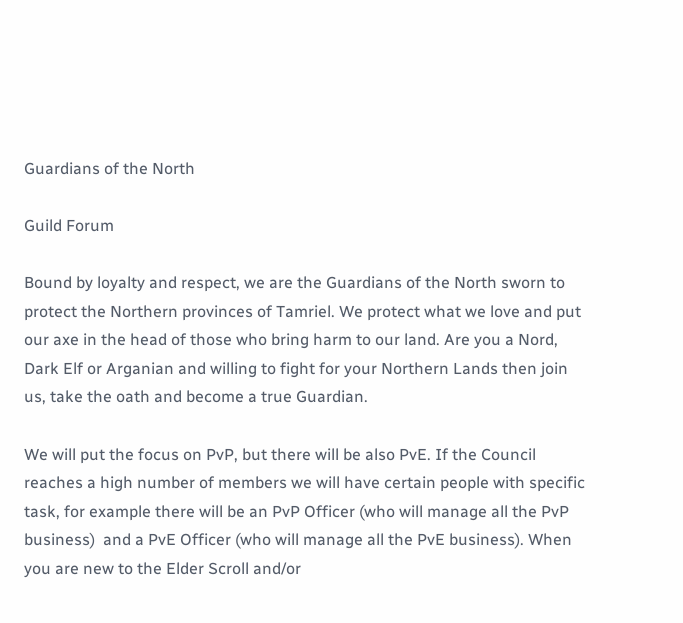Guardians of the North

Guild Forum

Bound by loyalty and respect, we are the Guardians of the North sworn to protect the Northern provinces of Tamriel. We protect what we love and put our axe in the head of those who bring harm to our land. Are you a Nord, Dark Elf or Arganian and willing to fight for your Northern Lands then join us, take the oath and become a true Guardian.

We will put the focus on PvP, but there will be also PvE. If the Council reaches a high number of members we will have certain people with specific task, for example there will be an PvP Officer (who will manage all the PvP business)  and a PvE Officer (who will manage all the PvE business). When you are new to the Elder Scroll and/or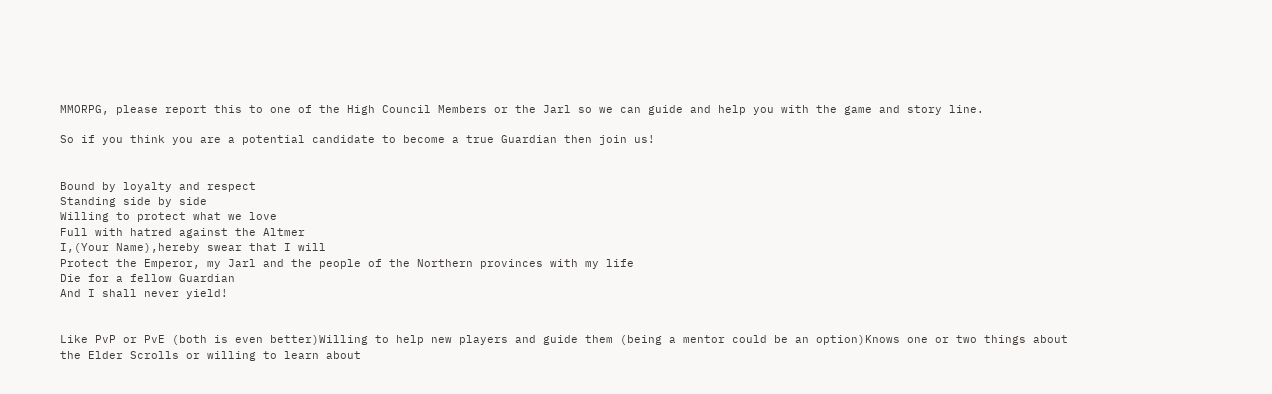MMORPG, please report this to one of the High Council Members or the Jarl so we can guide and help you with the game and story line.

So if you think you are a potential candidate to become a true Guardian then join us!


Bound by loyalty and respect
Standing side by side
Willing to protect what we love
Full with hatred against the Altmer
I,(Your Name),hereby swear that I will
Protect the Emperor, my Jarl and the people of the Northern provinces with my life
Die for a fellow Guardian
And I shall never yield!


Like PvP or PvE (both is even better)Willing to help new players and guide them (being a mentor could be an option)Knows one or two things about the Elder Scrolls or willing to learn about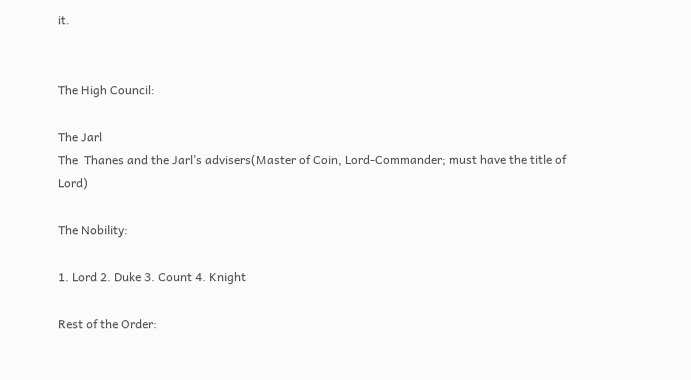it.


The High Council:

The Jarl
The  Thanes and the Jarl’s advisers(Master of Coin, Lord-Commander; must have the title of Lord)

The Nobility:

1. Lord 2. Duke 3. Count 4. Knight

Rest of the Order: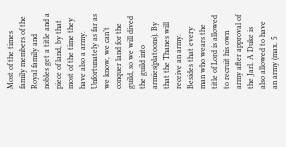Most of the times family members of the Royal family and nobles get a title and a piece of land, by that most of the time they have also a army. Unfortunately as far as we know, we can’t conquer land for the guild, so we will dived the guild into armies(platoons). By that the Thanes will receive an army. Besides that every man who wears the title of Lord is allowed to recruit his own army after approval of the Jarl. A Duke is also allowed to have an army (max. 5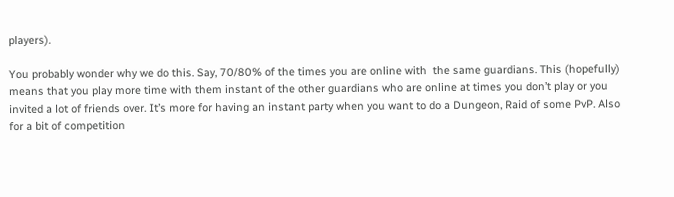players).

You probably wonder why we do this. Say, 70/80% of the times you are online with  the same guardians. This (hopefully) means that you play more time with them instant of the other guardians who are online at times you don’t play or you invited a lot of friends over. It’s more for having an instant party when you want to do a Dungeon, Raid of some PvP. Also for a bit of competition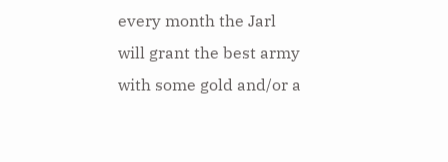every month the Jarl will grant the best army with some gold and/or a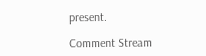present.

Comment Stream